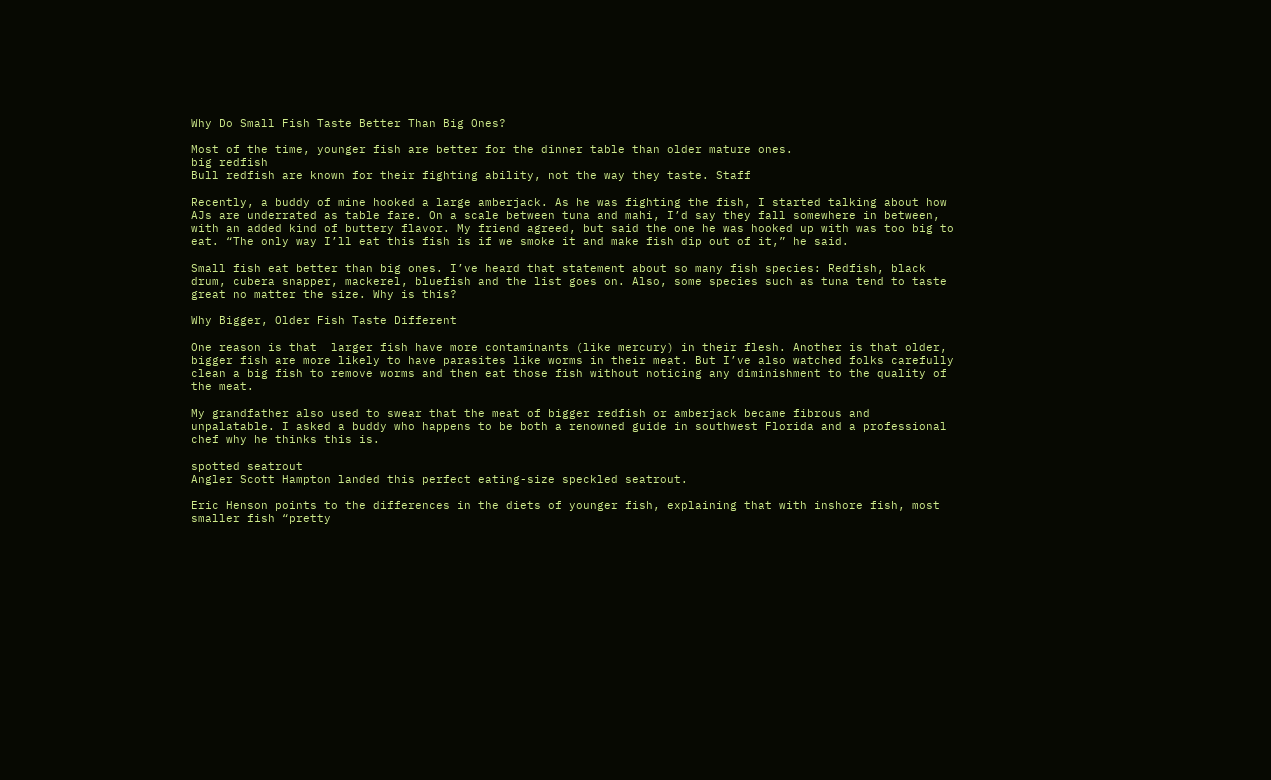Why Do Small Fish Taste Better Than Big Ones?

Most of the time, younger fish are better for the dinner table than older mature ones.
big redfish
Bull redfish are known for their fighting ability, not the way they taste. Staff

Recently, a buddy of mine hooked a large amberjack. As he was fighting the fish, I started talking about how AJs are underrated as table fare. On a scale between tuna and mahi, I’d say they fall somewhere in between, with an added kind of buttery flavor. My friend agreed, but said the one he was hooked up with was too big to eat. “The only way I’ll eat this fish is if we smoke it and make fish dip out of it,” he said.

Small fish eat better than big ones. I’ve heard that statement about so many fish species: Redfish, black drum, cubera snapper, mackerel, bluefish and the list goes on. Also, some species such as tuna tend to taste great no matter the size. Why is this?

Why Bigger, Older Fish Taste Different

One reason is that  larger fish have more contaminants (like mercury) in their flesh. Another is that older, bigger fish are more likely to have parasites like worms in their meat. But I’ve also watched folks carefully clean a big fish to remove worms and then eat those fish without noticing any diminishment to the quality of the meat.

My grandfather also used to swear that the meat of bigger redfish or amberjack became fibrous and unpalatable. I asked a buddy who happens to be both a renowned guide in southwest Florida and a professional chef why he thinks this is.

spotted seatrout
Angler Scott Hampton landed this perfect eating-size speckled seatrout.

Eric Henson points to the differences in the diets of younger fish, explaining that with inshore fish, most smaller fish “pretty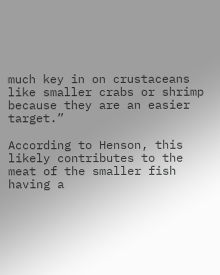much key in on crustaceans like smaller crabs or shrimp because they are an easier target.”

According to Henson, this likely contributes to the meat of the smaller fish having a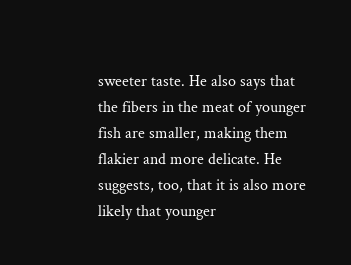sweeter taste. He also says that the fibers in the meat of younger fish are smaller, making them flakier and more delicate. He suggests, too, that it is also more likely that younger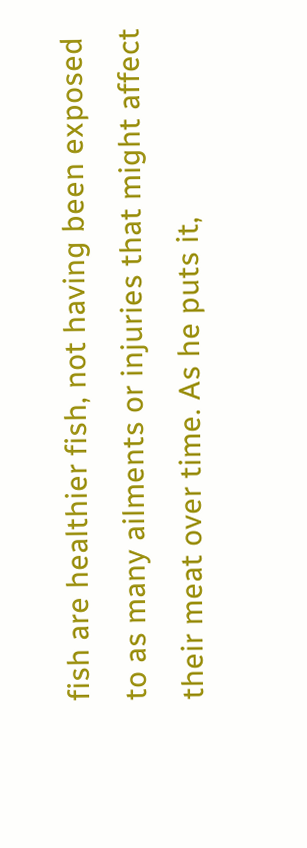fish are healthier fish, not having been exposed to as many ailments or injuries that might affect their meat over time. As he puts it,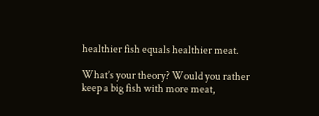healthier fish equals healthier meat.

What’s your theory? Would you rather keep a big fish with more meat,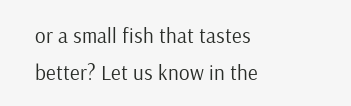or a small fish that tastes better? Let us know in the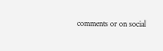comments or on social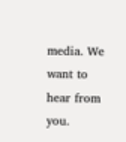media. We want to hear from you.